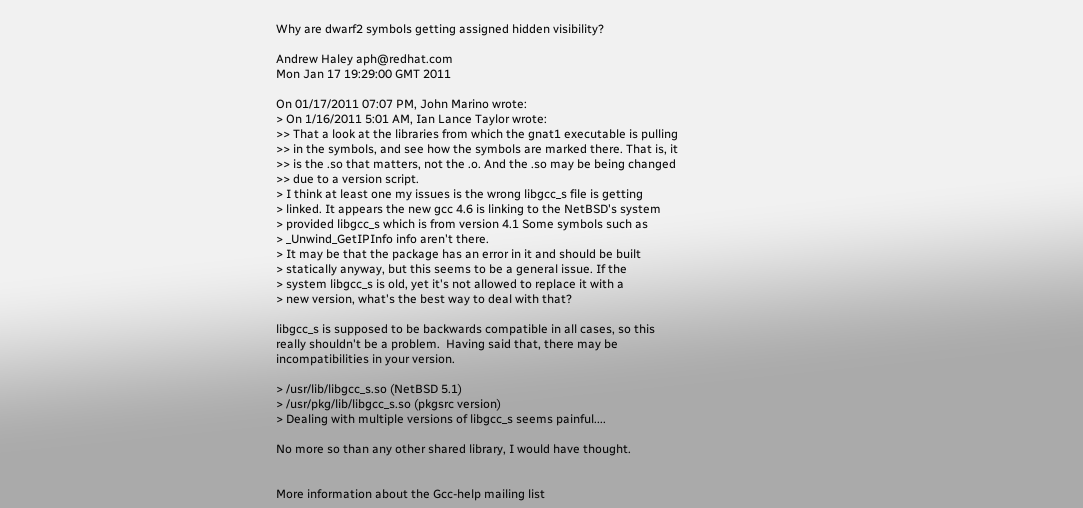Why are dwarf2 symbols getting assigned hidden visibility?

Andrew Haley aph@redhat.com
Mon Jan 17 19:29:00 GMT 2011

On 01/17/2011 07:07 PM, John Marino wrote:
> On 1/16/2011 5:01 AM, Ian Lance Taylor wrote:
>> That a look at the libraries from which the gnat1 executable is pulling
>> in the symbols, and see how the symbols are marked there. That is, it
>> is the .so that matters, not the .o. And the .so may be being changed
>> due to a version script.
> I think at least one my issues is the wrong libgcc_s file is getting
> linked. It appears the new gcc 4.6 is linking to the NetBSD's system
> provided libgcc_s which is from version 4.1 Some symbols such as
> _Unwind_GetIPInfo info aren't there.
> It may be that the package has an error in it and should be built
> statically anyway, but this seems to be a general issue. If the
> system libgcc_s is old, yet it's not allowed to replace it with a
> new version, what's the best way to deal with that?

libgcc_s is supposed to be backwards compatible in all cases, so this
really shouldn't be a problem.  Having said that, there may be
incompatibilities in your version.

> /usr/lib/libgcc_s.so (NetBSD 5.1)
> /usr/pkg/lib/libgcc_s.so (pkgsrc version)
> Dealing with multiple versions of libgcc_s seems painful....

No more so than any other shared library, I would have thought.


More information about the Gcc-help mailing list